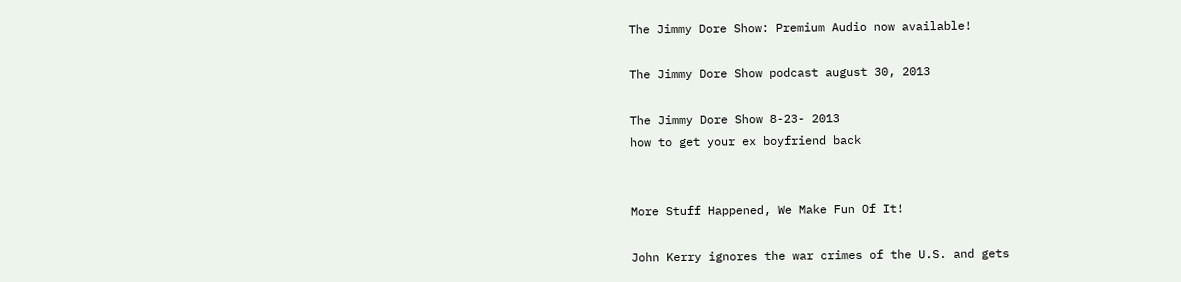The Jimmy Dore Show: Premium Audio now available!

The Jimmy Dore Show podcast august 30, 2013

The Jimmy Dore Show 8-23- 2013
how to get your ex boyfriend back


More Stuff Happened, We Make Fun Of It!

John Kerry ignores the war crimes of the U.S. and gets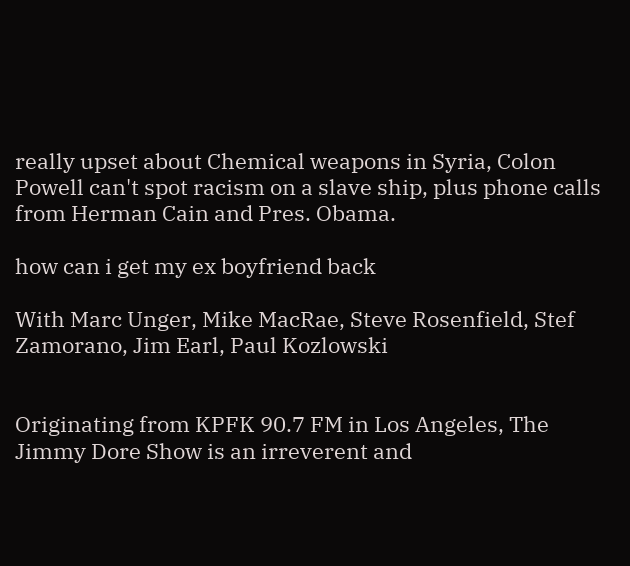really upset about Chemical weapons in Syria, Colon Powell can't spot racism on a slave ship, plus phone calls from Herman Cain and Pres. Obama.

how can i get my ex boyfriend back

With Marc Unger, Mike MacRae, Steve Rosenfield, Stef Zamorano, Jim Earl, Paul Kozlowski


Originating from KPFK 90.7 FM in Los Angeles, The Jimmy Dore Show is an irreverent and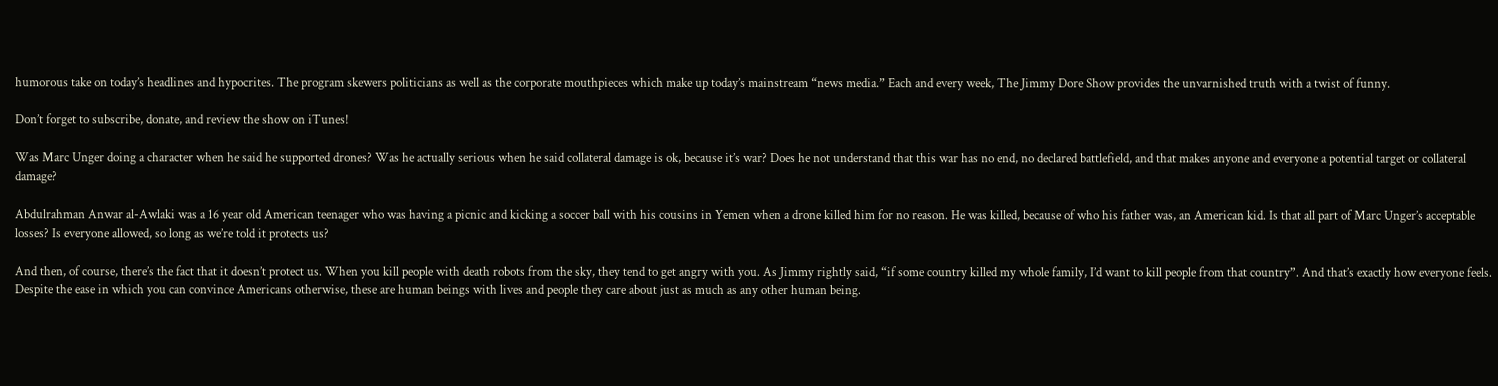humorous take on today’s headlines and hypocrites. The program skewers politicians as well as the corporate mouthpieces which make up today’s mainstream “news media.” Each and every week, The Jimmy Dore Show provides the unvarnished truth with a twist of funny.

Don’t forget to subscribe, donate, and review the show on iTunes!

Was Marc Unger doing a character when he said he supported drones? Was he actually serious when he said collateral damage is ok, because it’s war? Does he not understand that this war has no end, no declared battlefield, and that makes anyone and everyone a potential target or collateral damage?

Abdulrahman Anwar al-Awlaki was a 16 year old American teenager who was having a picnic and kicking a soccer ball with his cousins in Yemen when a drone killed him for no reason. He was killed, because of who his father was, an American kid. Is that all part of Marc Unger’s acceptable losses? Is everyone allowed, so long as we’re told it protects us?

And then, of course, there’s the fact that it doesn’t protect us. When you kill people with death robots from the sky, they tend to get angry with you. As Jimmy rightly said, “if some country killed my whole family, I’d want to kill people from that country”. And that’s exactly how everyone feels. Despite the ease in which you can convince Americans otherwise, these are human beings with lives and people they care about just as much as any other human being.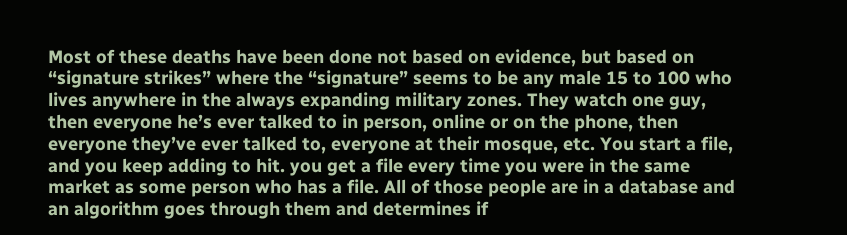Most of these deaths have been done not based on evidence, but based on “signature strikes” where the “signature” seems to be any male 15 to 100 who lives anywhere in the always expanding military zones. They watch one guy, then everyone he’s ever talked to in person, online or on the phone, then everyone they’ve ever talked to, everyone at their mosque, etc. You start a file, and you keep adding to hit. you get a file every time you were in the same market as some person who has a file. All of those people are in a database and an algorithm goes through them and determines if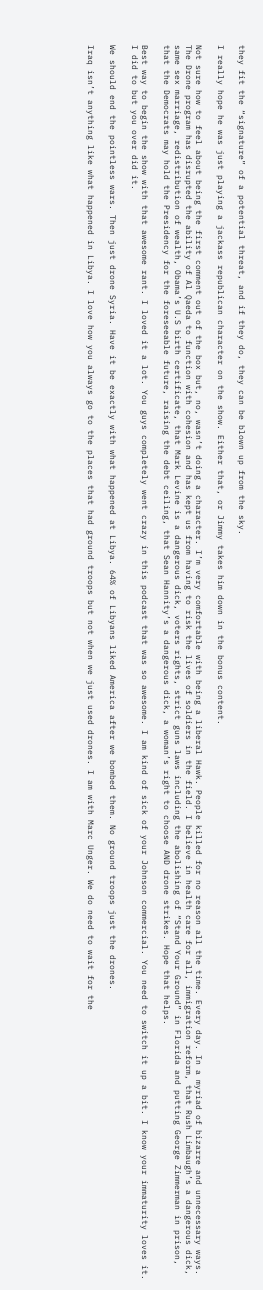they fit the “signature” of a potential threat, and if they do, they can be blown up from the sky.

I really hope he was just playing a jackass republican character on the show. Either that, or Jimmy takes him down in the bonus content.

Not sure how to feel about being the first comment out of the box but, no, wasn’t doing a character. I’m very comfortable with being a liberal Hawk. People killed for no reason all the time. Every day. In a myriad of bizarre and unnecessary ways. The Drone program has disrupted the ability of Al Qaeda to function with cohesion and has kept us from having to risk the lives of soldiers in the field. I believe in health care for all, immigration reform, that Rush Limbaugh’s a dangerous dick, same sex marriage, redistribution of wealth, Obama’s U.S birth certificate, that Mark Levine is a dangerous dick, voters rights, strict guns laws including the abolishing of “Stand Your Ground” in Florida and putting George Zimmerman in prison, that the Democrats may hold the Presidency for the foreseeable future, raising the debt ceiling, that Sean Hannity’s a dangerous dick, a woman’s right to choose AND drone strikes. Hope that helps.

Best way to begin the show with that awesome rant. I loved it a lot. You guys completely went crazy in this podcast that was so awesome. I am kind of sick of your Johnson commercial. You need to switch it up a bit. I know your immaturity loves it. I did to but you over did it.

We should end the pointless wars. Then just drone Syria. Have it be exactly with what happened at Libya. 64% of Libyans liked America after we bombed them. No ground troops just the drones.

Iraq isn’t anything like what happened in Libya. I love how you always go to the places that had ground troops but not when we just used drones. I am with Marc Unger. We do need to wait for the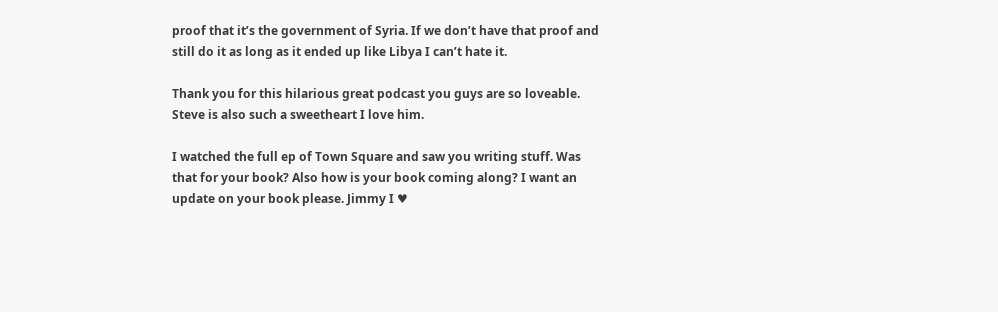proof that it’s the government of Syria. If we don’t have that proof and still do it as long as it ended up like Libya I can’t hate it.

Thank you for this hilarious great podcast you guys are so loveable. Steve is also such a sweetheart I love him.

I watched the full ep of Town Square and saw you writing stuff. Was that for your book? Also how is your book coming along? I want an update on your book please. Jimmy I ♥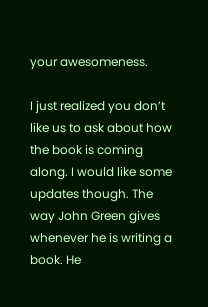your awesomeness.

I just realized you don’t like us to ask about how the book is coming along. I would like some updates though. The way John Green gives whenever he is writing a book. He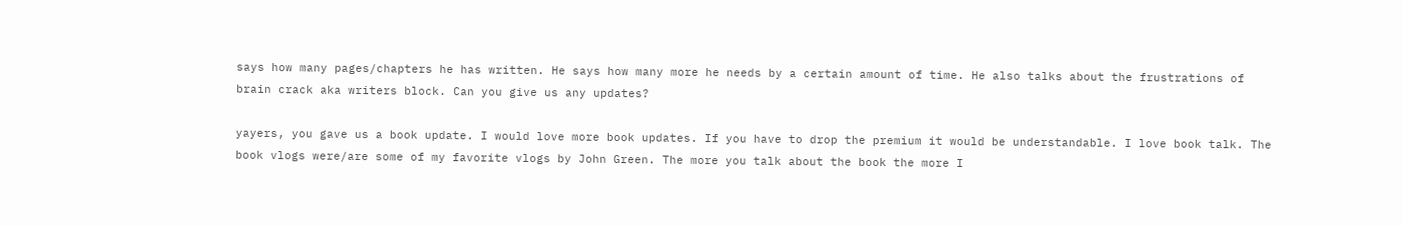says how many pages/chapters he has written. He says how many more he needs by a certain amount of time. He also talks about the frustrations of brain crack aka writers block. Can you give us any updates?

yayers, you gave us a book update. I would love more book updates. If you have to drop the premium it would be understandable. I love book talk. The book vlogs were/are some of my favorite vlogs by John Green. The more you talk about the book the more I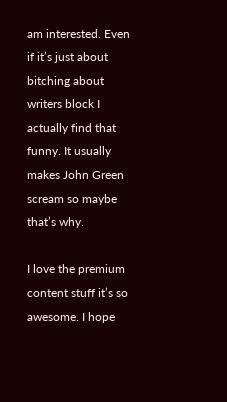am interested. Even if it’s just about bitching about writers block I actually find that funny. It usually makes John Green scream so maybe that’s why.

I love the premium content stuff it’s so awesome. I hope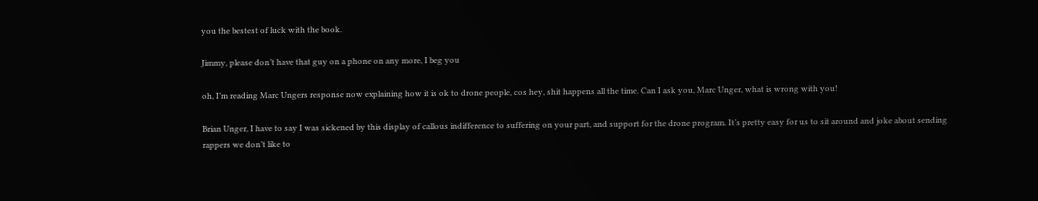you the bestest of luck with the book.

Jimmy, please don’t have that guy on a phone on any more, I beg you

oh, I’m reading Marc Ungers response now explaining how it is ok to drone people, cos hey, shit happens all the time. Can I ask you, Marc Unger, what is wrong with you!

Brian Unger, I have to say I was sickened by this display of callous indifference to suffering on your part, and support for the drone program. It’s pretty easy for us to sit around and joke about sending rappers we don’t like to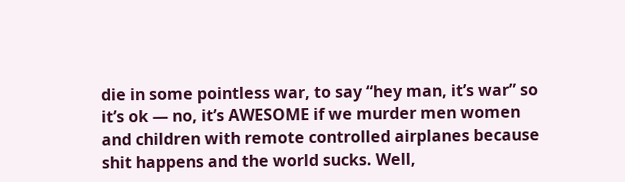die in some pointless war, to say “hey man, it’s war” so it’s ok — no, it’s AWESOME if we murder men women and children with remote controlled airplanes because shit happens and the world sucks. Well,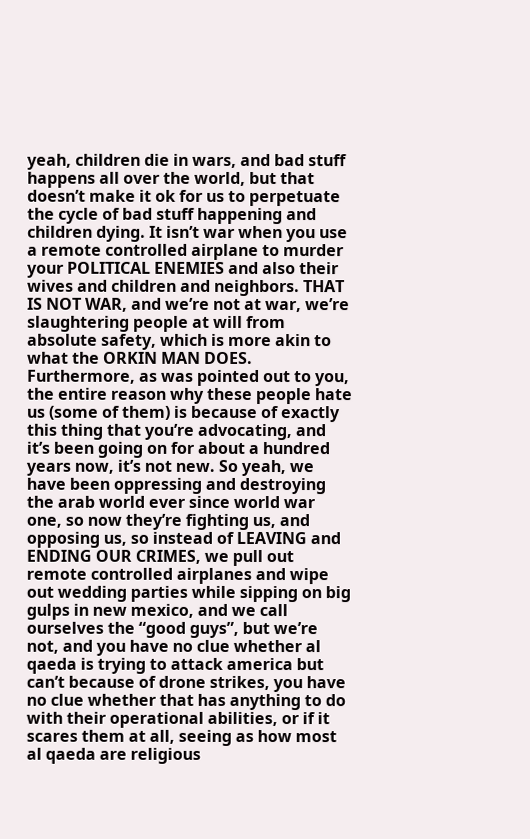yeah, children die in wars, and bad stuff happens all over the world, but that doesn’t make it ok for us to perpetuate the cycle of bad stuff happening and children dying. It isn’t war when you use a remote controlled airplane to murder your POLITICAL ENEMIES and also their wives and children and neighbors. THAT IS NOT WAR, and we’re not at war, we’re slaughtering people at will from absolute safety, which is more akin to what the ORKIN MAN DOES. Furthermore, as was pointed out to you, the entire reason why these people hate us (some of them) is because of exactly this thing that you’re advocating, and it’s been going on for about a hundred years now, it’s not new. So yeah, we have been oppressing and destroying the arab world ever since world war one, so now they’re fighting us, and opposing us, so instead of LEAVING and ENDING OUR CRIMES, we pull out remote controlled airplanes and wipe out wedding parties while sipping on big gulps in new mexico, and we call ourselves the “good guys”, but we’re not, and you have no clue whether al qaeda is trying to attack america but can’t because of drone strikes, you have no clue whether that has anything to do with their operational abilities, or if it scares them at all, seeing as how most al qaeda are religious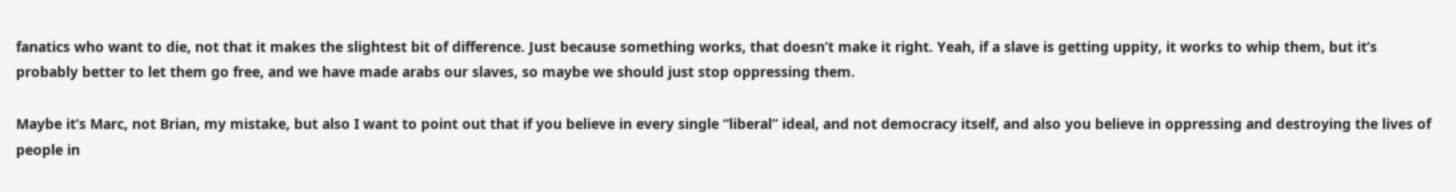fanatics who want to die, not that it makes the slightest bit of difference. Just because something works, that doesn’t make it right. Yeah, if a slave is getting uppity, it works to whip them, but it’s probably better to let them go free, and we have made arabs our slaves, so maybe we should just stop oppressing them.

Maybe it’s Marc, not Brian, my mistake, but also I want to point out that if you believe in every single “liberal” ideal, and not democracy itself, and also you believe in oppressing and destroying the lives of people in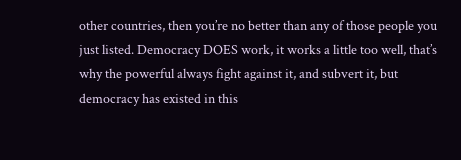other countries, then you’re no better than any of those people you just listed. Democracy DOES work, it works a little too well, that’s why the powerful always fight against it, and subvert it, but democracy has existed in this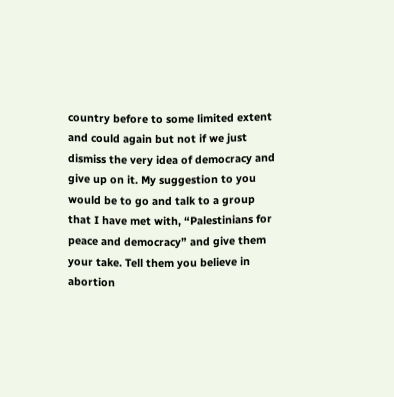country before to some limited extent and could again but not if we just dismiss the very idea of democracy and give up on it. My suggestion to you would be to go and talk to a group that I have met with, “Palestinians for peace and democracy” and give them your take. Tell them you believe in abortion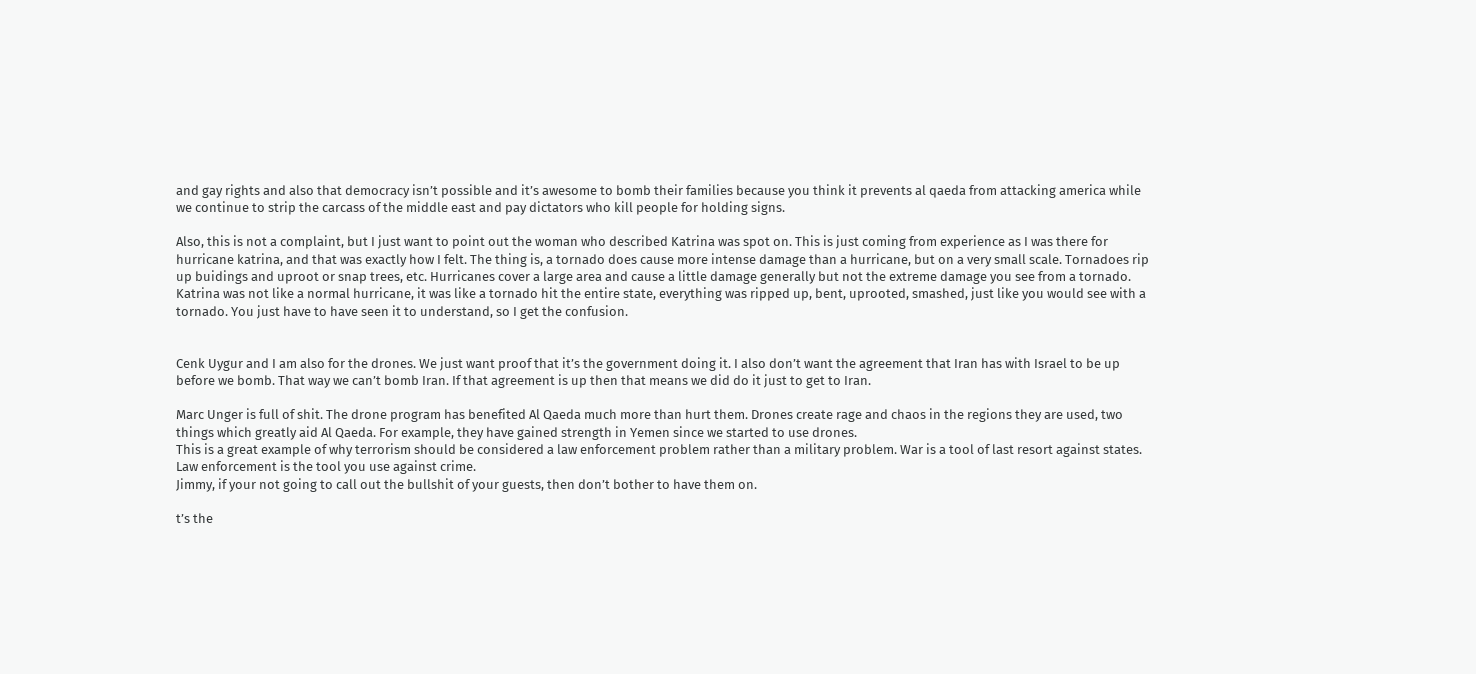and gay rights and also that democracy isn’t possible and it’s awesome to bomb their families because you think it prevents al qaeda from attacking america while we continue to strip the carcass of the middle east and pay dictators who kill people for holding signs.

Also, this is not a complaint, but I just want to point out the woman who described Katrina was spot on. This is just coming from experience as I was there for hurricane katrina, and that was exactly how I felt. The thing is, a tornado does cause more intense damage than a hurricane, but on a very small scale. Tornadoes rip up buidings and uproot or snap trees, etc. Hurricanes cover a large area and cause a little damage generally but not the extreme damage you see from a tornado. Katrina was not like a normal hurricane, it was like a tornado hit the entire state, everything was ripped up, bent, uprooted, smashed, just like you would see with a tornado. You just have to have seen it to understand, so I get the confusion.


Cenk Uygur and I am also for the drones. We just want proof that it’s the government doing it. I also don’t want the agreement that Iran has with Israel to be up before we bomb. That way we can’t bomb Iran. If that agreement is up then that means we did do it just to get to Iran.

Marc Unger is full of shit. The drone program has benefited Al Qaeda much more than hurt them. Drones create rage and chaos in the regions they are used, two things which greatly aid Al Qaeda. For example, they have gained strength in Yemen since we started to use drones.
This is a great example of why terrorism should be considered a law enforcement problem rather than a military problem. War is a tool of last resort against states. Law enforcement is the tool you use against crime.
Jimmy, if your not going to call out the bullshit of your guests, then don’t bother to have them on.

t’s the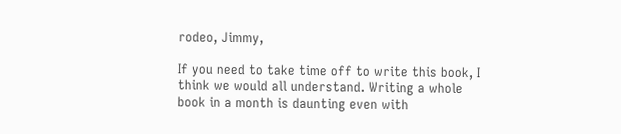rodeo, Jimmy,

If you need to take time off to write this book, I think we would all understand. Writing a whole book in a month is daunting even with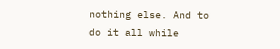nothing else. And to do it all while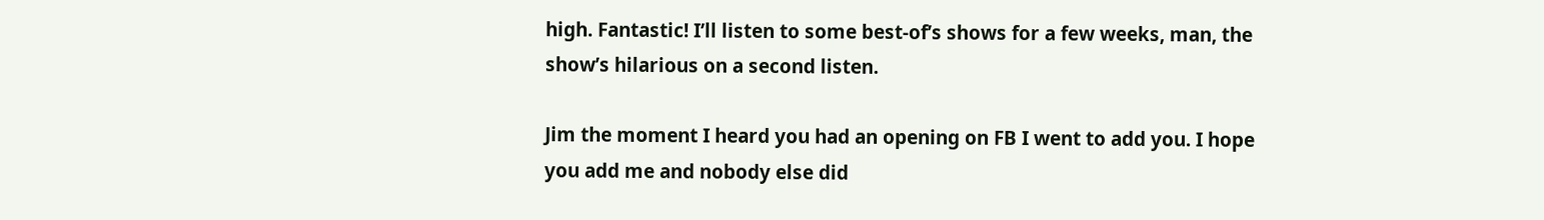high. Fantastic! I’ll listen to some best-of’s shows for a few weeks, man, the show’s hilarious on a second listen.

Jim the moment I heard you had an opening on FB I went to add you. I hope you add me and nobody else did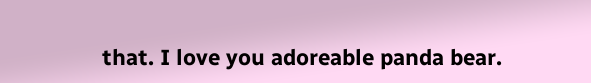that. I love you adoreable panda bear.